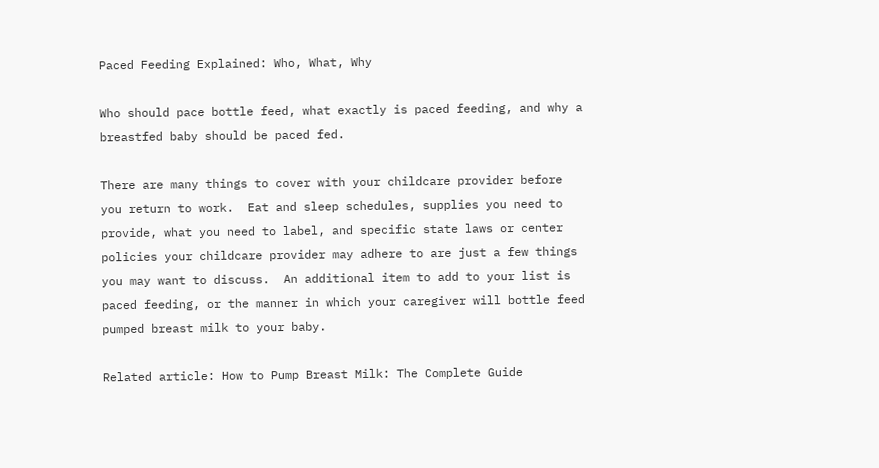Paced Feeding Explained: Who, What, Why

Who should pace bottle feed, what exactly is paced feeding, and why a breastfed baby should be paced fed.

There are many things to cover with your childcare provider before you return to work.  Eat and sleep schedules, supplies you need to provide, what you need to label, and specific state laws or center policies your childcare provider may adhere to are just a few things you may want to discuss.  An additional item to add to your list is paced feeding, or the manner in which your caregiver will bottle feed pumped breast milk to your baby.

Related article: How to Pump Breast Milk: The Complete Guide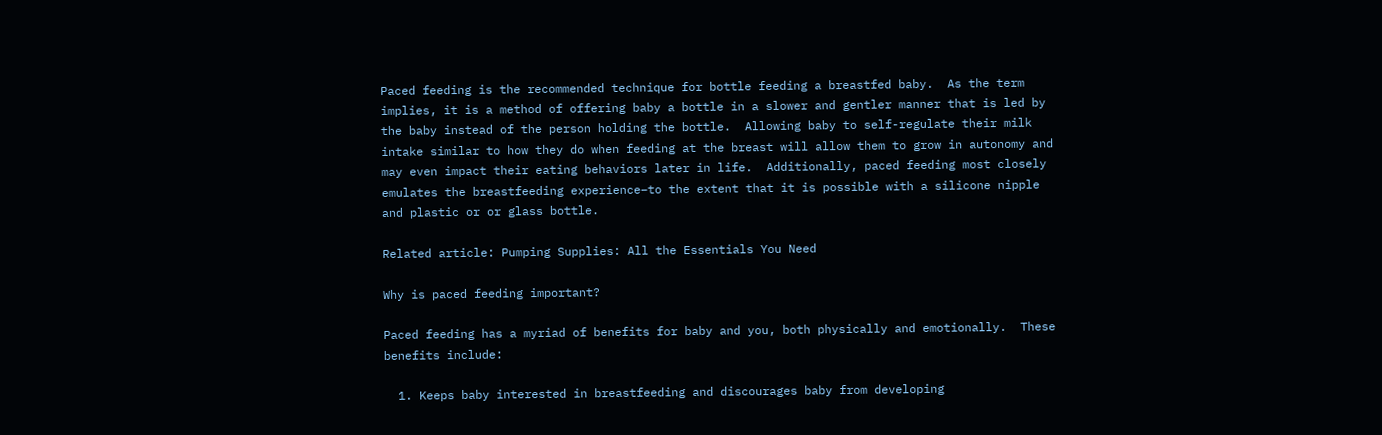Paced feeding is the recommended technique for bottle feeding a breastfed baby.  As the term implies, it is a method of offering baby a bottle in a slower and gentler manner that is led by the baby instead of the person holding the bottle.  Allowing baby to self-regulate their milk intake similar to how they do when feeding at the breast will allow them to grow in autonomy and may even impact their eating behaviors later in life.  Additionally, paced feeding most closely emulates the breastfeeding experience–to the extent that it is possible with a silicone nipple and plastic or or glass bottle.

Related article: Pumping Supplies: All the Essentials You Need

Why is paced feeding important?

Paced feeding has a myriad of benefits for baby and you, both physically and emotionally.  These benefits include:

  1. Keeps baby interested in breastfeeding and discourages baby from developing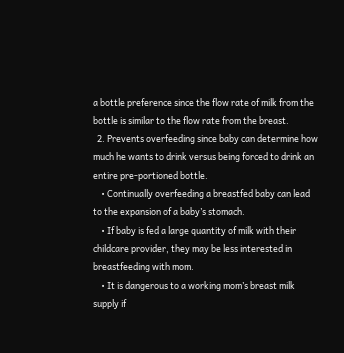a bottle preference since the flow rate of milk from the bottle is similar to the flow rate from the breast.
  2. Prevents overfeeding since baby can determine how much he wants to drink versus being forced to drink an entire pre-portioned bottle.
    • Continually overfeeding a breastfed baby can lead to the expansion of a baby’s stomach.
    • If baby is fed a large quantity of milk with their childcare provider, they may be less interested in breastfeeding with mom.
    • It is dangerous to a working mom’s breast milk supply if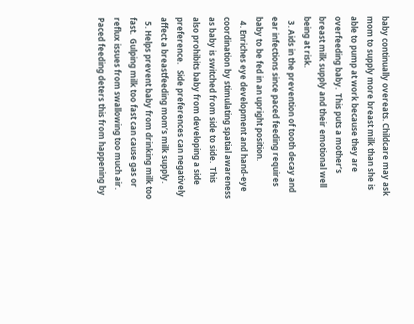baby continually overeats. Childcare may ask mom to supply more breast milk than she is able to pump at work because they are overfeeding baby.  This puts a mother’s breast milk supply and their emotional well being at risk.
  3. Aids in the prevention of tooth decay and ear infections since paced feeding requires baby to be fed in an upright position.
  4. Enriches eye development and hand-eye coordination by stimulating spatial awareness as baby is switched from side to side.  This also prohibits baby from developing a side preference.   Side preferences can negatively affect a breastfeeding mom’s milk supply.
  5. Helps prevent baby from drinking milk too fast.  Gulping milk too fast can cause gas or reflux issues from swallowing too much air.  Paced feeding deters this from happening by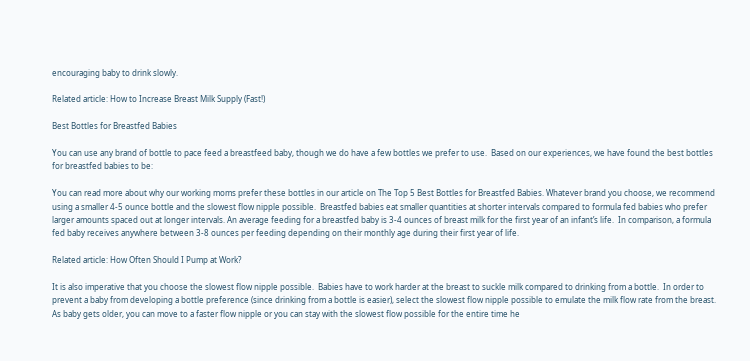encouraging baby to drink slowly.

Related article: How to Increase Breast Milk Supply (Fast!)

Best Bottles for Breastfed Babies

You can use any brand of bottle to pace feed a breastfeed baby, though we do have a few bottles we prefer to use.  Based on our experiences, we have found the best bottles for breastfed babies to be:

You can read more about why our working moms prefer these bottles in our article on The Top 5 Best Bottles for Breastfed Babies. Whatever brand you choose, we recommend using a smaller 4-5 ounce bottle and the slowest flow nipple possible.  Breastfed babies eat smaller quantities at shorter intervals compared to formula fed babies who prefer larger amounts spaced out at longer intervals. An average feeding for a breastfed baby is 3-4 ounces of breast milk for the first year of an infant’s life.  In comparison, a formula fed baby receives anywhere between 3-8 ounces per feeding depending on their monthly age during their first year of life.

Related article: How Often Should I Pump at Work?

It is also imperative that you choose the slowest flow nipple possible.  Babies have to work harder at the breast to suckle milk compared to drinking from a bottle.  In order to prevent a baby from developing a bottle preference (since drinking from a bottle is easier), select the slowest flow nipple possible to emulate the milk flow rate from the breast.  As baby gets older, you can move to a faster flow nipple or you can stay with the slowest flow possible for the entire time he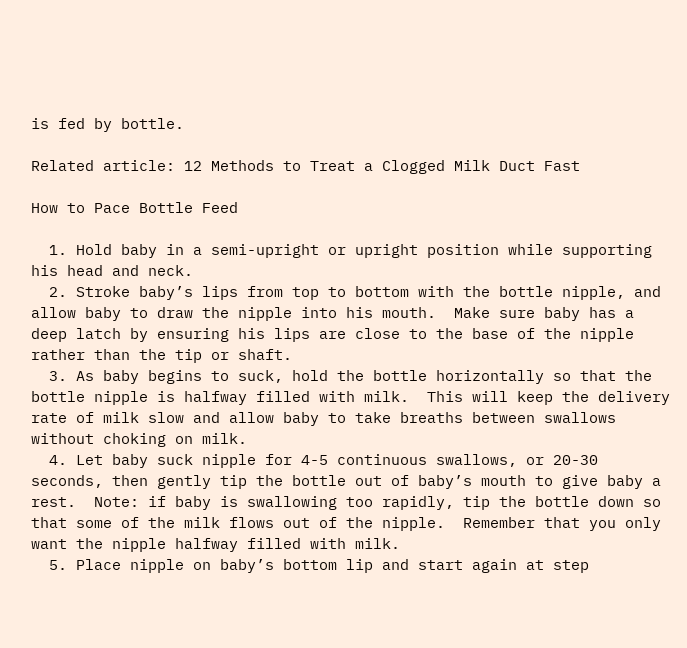is fed by bottle.

Related article: 12 Methods to Treat a Clogged Milk Duct Fast

How to Pace Bottle Feed

  1. Hold baby in a semi-upright or upright position while supporting his head and neck.
  2. Stroke baby’s lips from top to bottom with the bottle nipple, and allow baby to draw the nipple into his mouth.  Make sure baby has a deep latch by ensuring his lips are close to the base of the nipple rather than the tip or shaft.
  3. As baby begins to suck, hold the bottle horizontally so that the bottle nipple is halfway filled with milk.  This will keep the delivery rate of milk slow and allow baby to take breaths between swallows without choking on milk.
  4. Let baby suck nipple for 4-5 continuous swallows, or 20-30 seconds, then gently tip the bottle out of baby’s mouth to give baby a rest.  Note: if baby is swallowing too rapidly, tip the bottle down so that some of the milk flows out of the nipple.  Remember that you only want the nipple halfway filled with milk.
  5. Place nipple on baby’s bottom lip and start again at step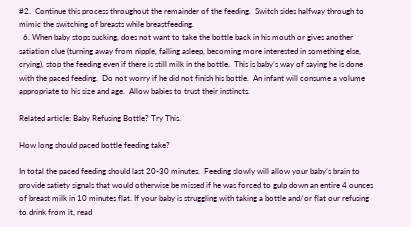#2.  Continue this process throughout the remainder of the feeding.  Switch sides halfway through to mimic the switching of breasts while breastfeeding.
  6. When baby stops sucking, does not want to take the bottle back in his mouth or gives another satiation clue (turning away from nipple, falling asleep, becoming more interested in something else, crying), stop the feeding even if there is still milk in the bottle.  This is baby’s way of saying he is done with the paced feeding.  Do not worry if he did not finish his bottle.  An infant will consume a volume appropriate to his size and age.  Allow babies to trust their instincts.

Related article: Baby Refusing Bottle? Try This.

How long should paced bottle feeding take?

In total the paced feeding should last 20-30 minutes.  Feeding slowly will allow your baby’s brain to provide satiety signals that would otherwise be missed if he was forced to gulp down an entire 4 ounces of breast milk in 10 minutes flat. If your baby is struggling with taking a bottle and/or flat our refusing to drink from it, read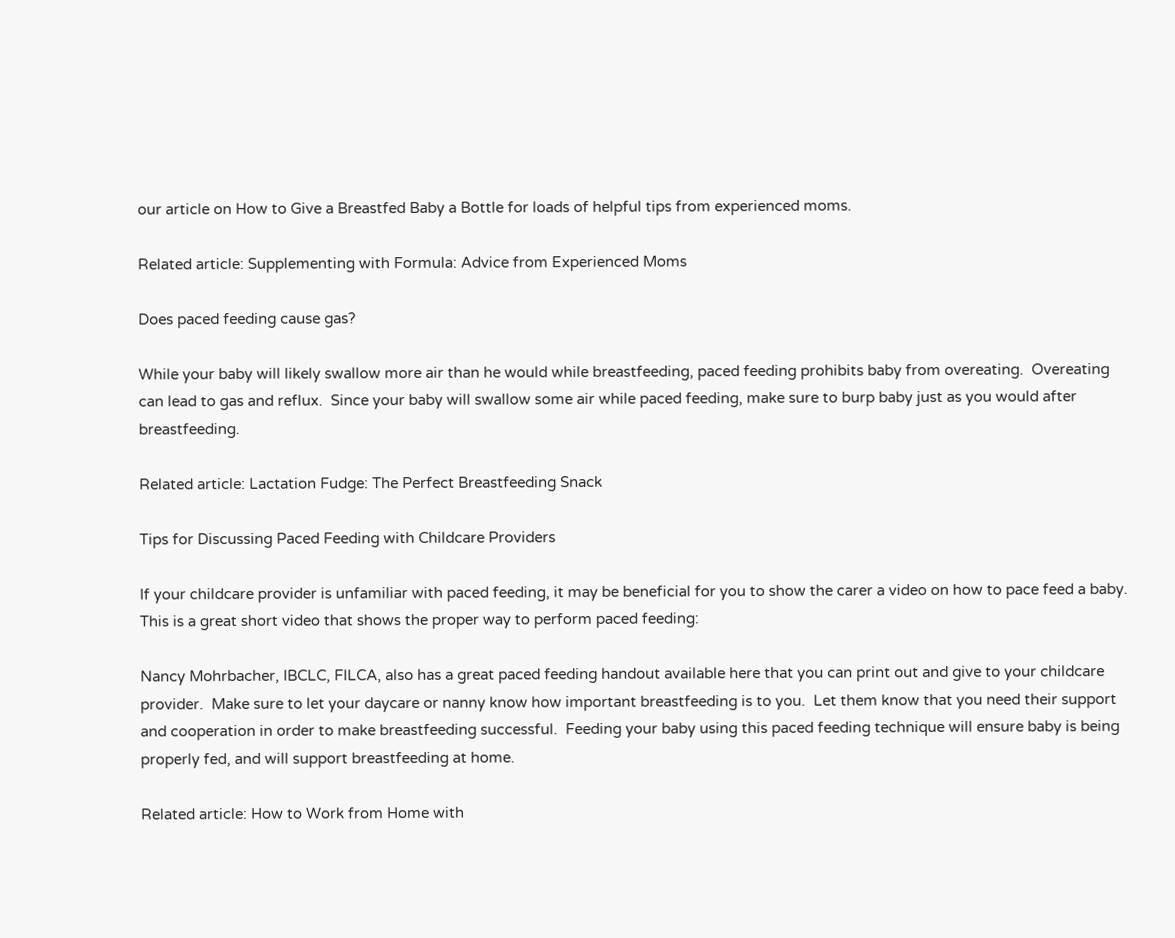our article on How to Give a Breastfed Baby a Bottle for loads of helpful tips from experienced moms.

Related article: Supplementing with Formula: Advice from Experienced Moms

Does paced feeding cause gas?

While your baby will likely swallow more air than he would while breastfeeding, paced feeding prohibits baby from overeating.  Overeating can lead to gas and reflux.  Since your baby will swallow some air while paced feeding, make sure to burp baby just as you would after breastfeeding.

Related article: Lactation Fudge: The Perfect Breastfeeding Snack

Tips for Discussing Paced Feeding with Childcare Providers

If your childcare provider is unfamiliar with paced feeding, it may be beneficial for you to show the carer a video on how to pace feed a baby.  This is a great short video that shows the proper way to perform paced feeding:

Nancy Mohrbacher, IBCLC, FILCA, also has a great paced feeding handout available here that you can print out and give to your childcare provider.  Make sure to let your daycare or nanny know how important breastfeeding is to you.  Let them know that you need their support and cooperation in order to make breastfeeding successful.  Feeding your baby using this paced feeding technique will ensure baby is being properly fed, and will support breastfeeding at home.

Related article: How to Work from Home with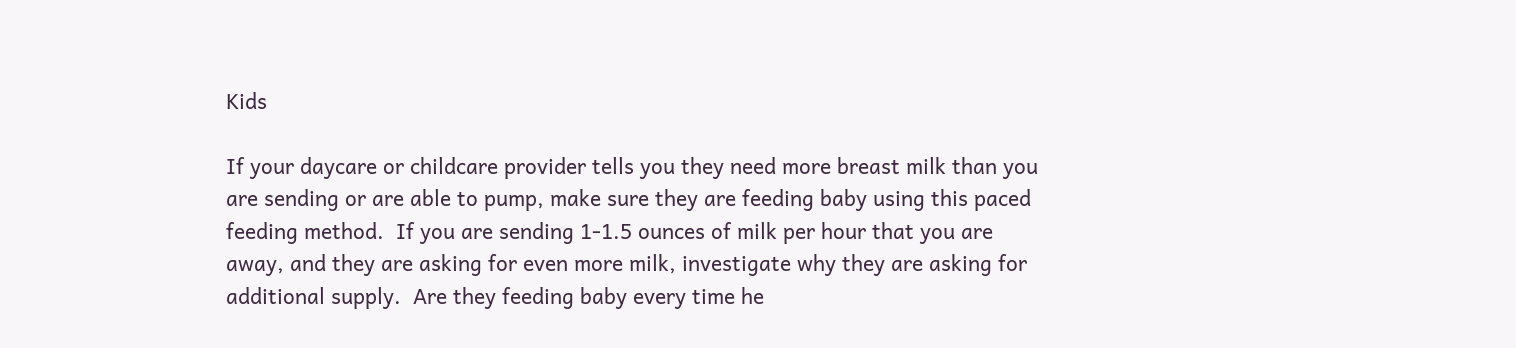Kids

If your daycare or childcare provider tells you they need more breast milk than you are sending or are able to pump, make sure they are feeding baby using this paced feeding method.  If you are sending 1-1.5 ounces of milk per hour that you are away, and they are asking for even more milk, investigate why they are asking for additional supply.  Are they feeding baby every time he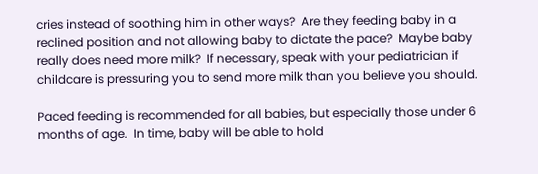cries instead of soothing him in other ways?  Are they feeding baby in a reclined position and not allowing baby to dictate the pace?  Maybe baby really does need more milk?  If necessary, speak with your pediatrician if childcare is pressuring you to send more milk than you believe you should.

Paced feeding is recommended for all babies, but especially those under 6 months of age.  In time, baby will be able to hold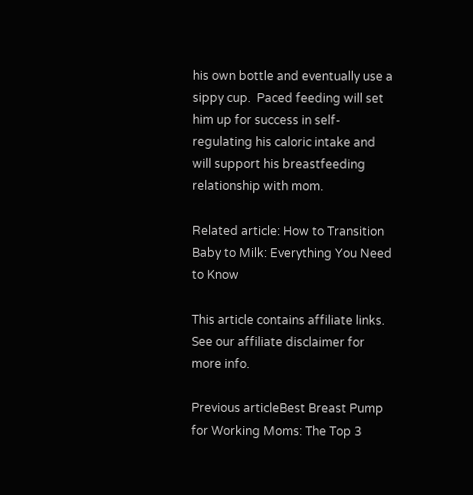his own bottle and eventually use a sippy cup.  Paced feeding will set him up for success in self-regulating his caloric intake and will support his breastfeeding relationship with mom.

Related article: How to Transition Baby to Milk: Everything You Need to Know

This article contains affiliate links. See our affiliate disclaimer for more info.

Previous articleBest Breast Pump for Working Moms: The Top 3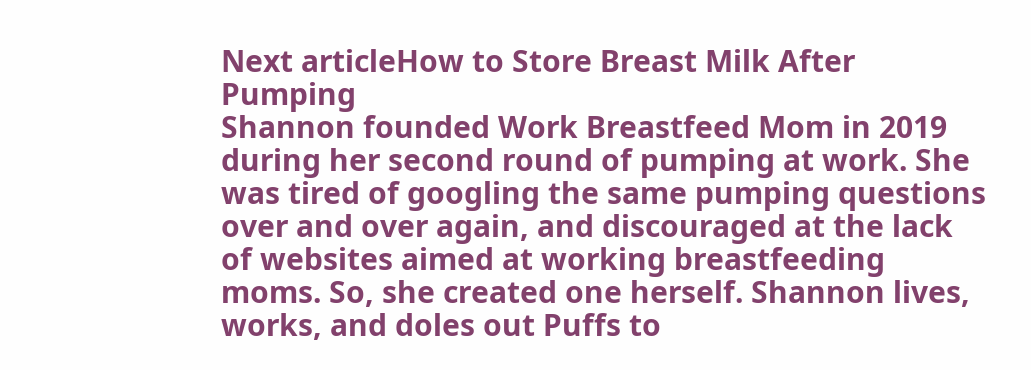Next articleHow to Store Breast Milk After Pumping
Shannon founded Work Breastfeed Mom in 2019 during her second round of pumping at work. She was tired of googling the same pumping questions over and over again, and discouraged at the lack of websites aimed at working breastfeeding moms. So, she created one herself. Shannon lives, works, and doles out Puffs to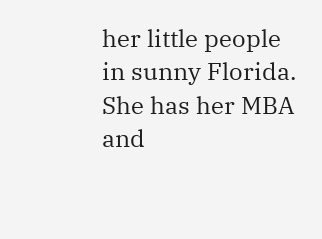her little people in sunny Florida. She has her MBA and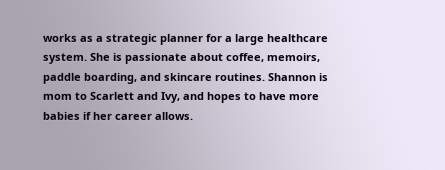works as a strategic planner for a large healthcare system. She is passionate about coffee, memoirs, paddle boarding, and skincare routines. Shannon is mom to Scarlett and Ivy, and hopes to have more babies if her career allows.